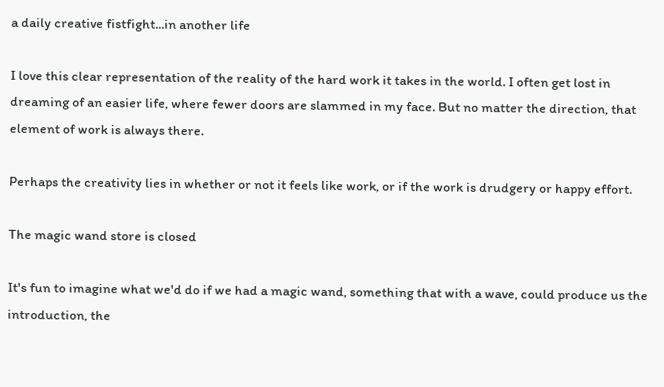a daily creative fistfight...in another life

I love this clear representation of the reality of the hard work it takes in the world. I often get lost in dreaming of an easier life, where fewer doors are slammed in my face. But no matter the direction, that element of work is always there.

Perhaps the creativity lies in whether or not it feels like work, or if the work is drudgery or happy effort.

The magic wand store is closed

It's fun to imagine what we'd do if we had a magic wand, something that with a wave, could produce us the introduction, the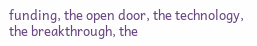funding, the open door, the technology, the breakthrough, the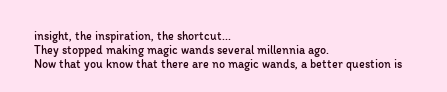insight, the inspiration, the shortcut...
They stopped making magic wands several millennia ago.
Now that you know that there are no magic wands, a better question is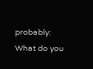probably:
What do you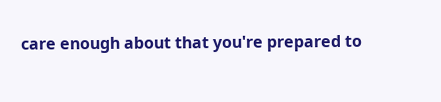care enough about that you're prepared to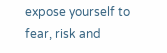expose yourself to fear, risk and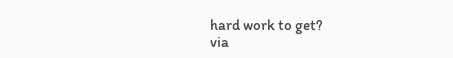hard work to get?
via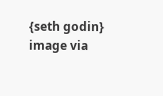{seth godin}
image via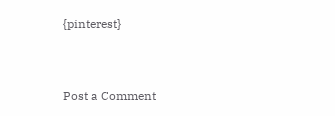{pinterest}


Post a Comment